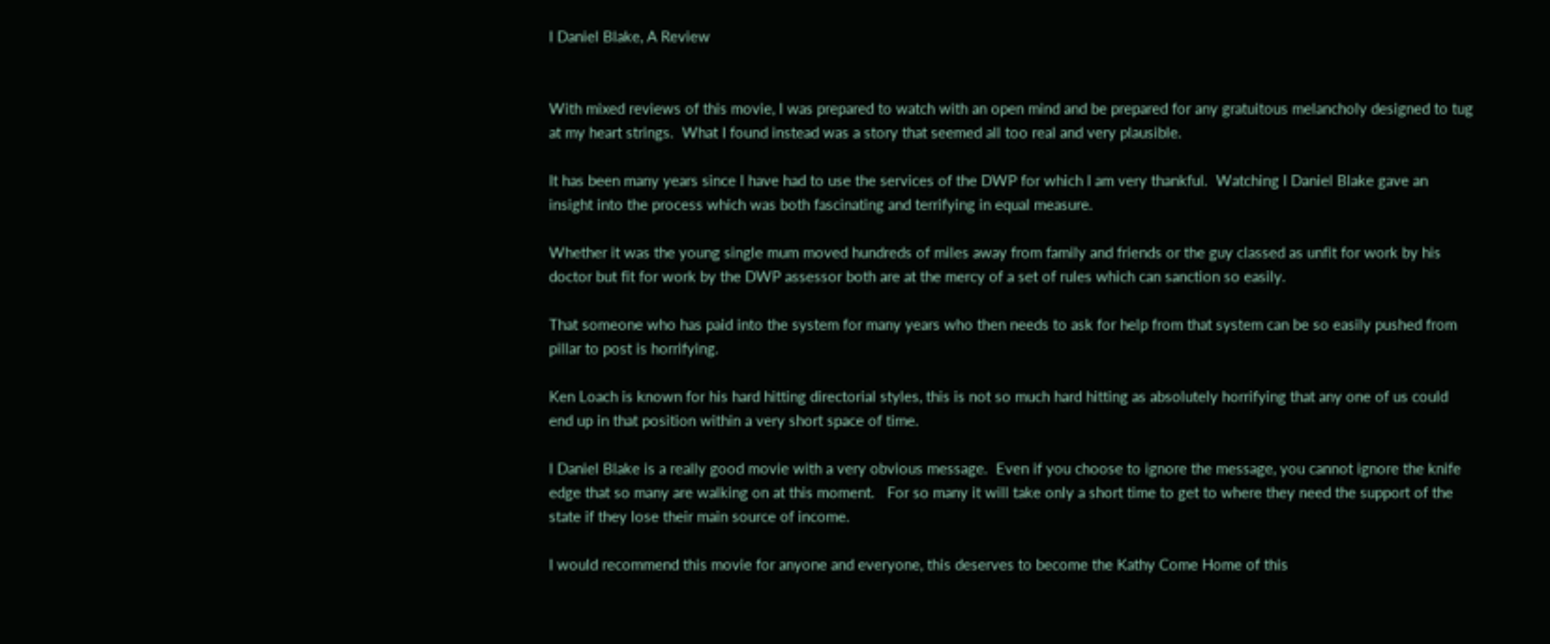I Daniel Blake, A Review


With mixed reviews of this movie, I was prepared to watch with an open mind and be prepared for any gratuitous melancholy designed to tug at my heart strings.  What I found instead was a story that seemed all too real and very plausible.

It has been many years since I have had to use the services of the DWP for which I am very thankful.  Watching I Daniel Blake gave an insight into the process which was both fascinating and terrifying in equal measure.

Whether it was the young single mum moved hundreds of miles away from family and friends or the guy classed as unfit for work by his doctor but fit for work by the DWP assessor both are at the mercy of a set of rules which can sanction so easily.

That someone who has paid into the system for many years who then needs to ask for help from that system can be so easily pushed from pillar to post is horrifying.

Ken Loach is known for his hard hitting directorial styles, this is not so much hard hitting as absolutely horrifying that any one of us could end up in that position within a very short space of time.

I Daniel Blake is a really good movie with a very obvious message.  Even if you choose to ignore the message, you cannot ignore the knife edge that so many are walking on at this moment.   For so many it will take only a short time to get to where they need the support of the state if they lose their main source of income.

I would recommend this movie for anyone and everyone, this deserves to become the Kathy Come Home of this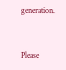generation.


Please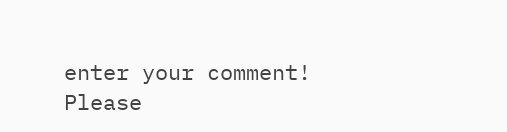enter your comment!
Please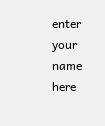enter your name here